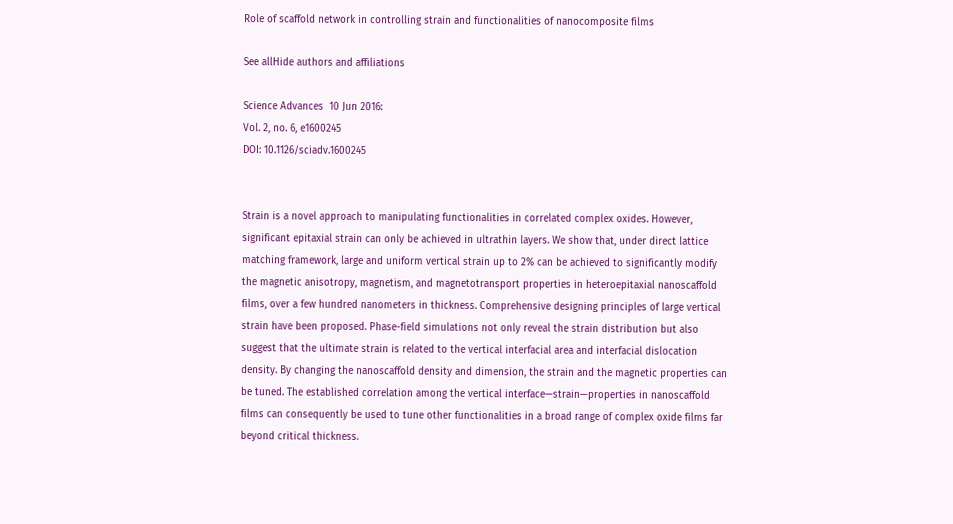Role of scaffold network in controlling strain and functionalities of nanocomposite films

See allHide authors and affiliations

Science Advances  10 Jun 2016:
Vol. 2, no. 6, e1600245
DOI: 10.1126/sciadv.1600245


Strain is a novel approach to manipulating functionalities in correlated complex oxides. However, significant epitaxial strain can only be achieved in ultrathin layers. We show that, under direct lattice matching framework, large and uniform vertical strain up to 2% can be achieved to significantly modify the magnetic anisotropy, magnetism, and magnetotransport properties in heteroepitaxial nanoscaffold films, over a few hundred nanometers in thickness. Comprehensive designing principles of large vertical strain have been proposed. Phase-field simulations not only reveal the strain distribution but also suggest that the ultimate strain is related to the vertical interfacial area and interfacial dislocation density. By changing the nanoscaffold density and dimension, the strain and the magnetic properties can be tuned. The established correlation among the vertical interface—strain—properties in nanoscaffold films can consequently be used to tune other functionalities in a broad range of complex oxide films far beyond critical thickness.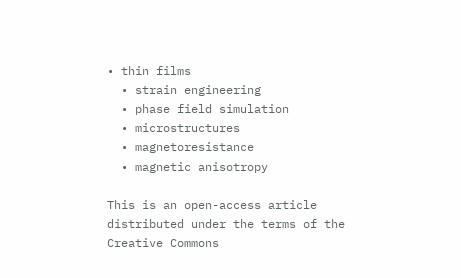• thin films
  • strain engineering
  • phase field simulation
  • microstructures
  • magnetoresistance
  • magnetic anisotropy

This is an open-access article distributed under the terms of the Creative Commons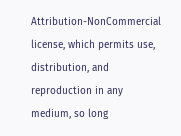Attribution-NonCommercial license, which permits use, distribution, and reproduction in any medium, so long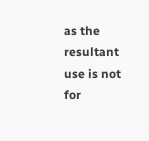as the resultant use is not for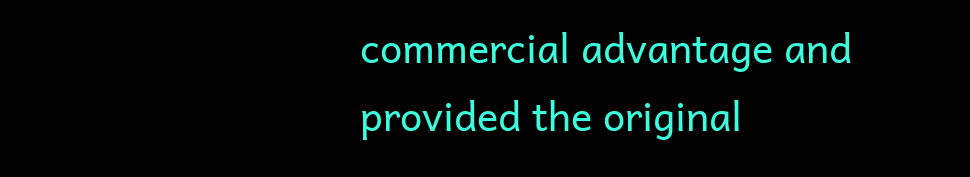commercial advantage and provided the original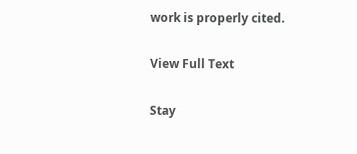work is properly cited.

View Full Text

Stay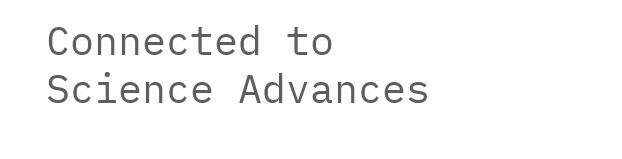Connected to Science Advances